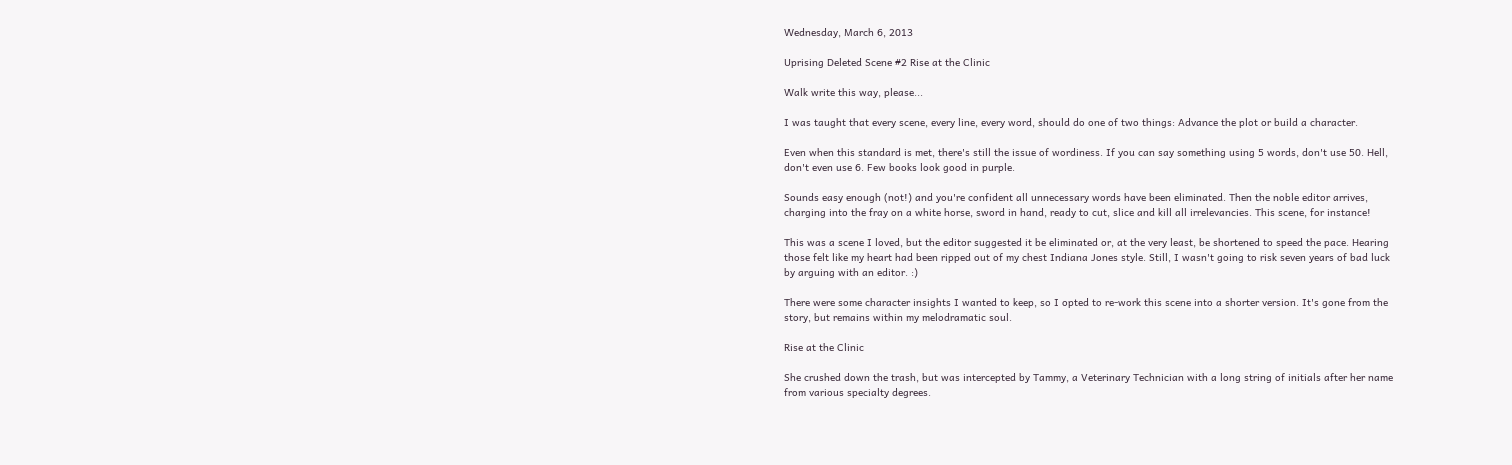Wednesday, March 6, 2013

Uprising Deleted Scene #2 Rise at the Clinic

Walk write this way, please...

I was taught that every scene, every line, every word, should do one of two things: Advance the plot or build a character.

Even when this standard is met, there's still the issue of wordiness. If you can say something using 5 words, don't use 50. Hell, don't even use 6. Few books look good in purple.

Sounds easy enough (not!) and you're confident all unnecessary words have been eliminated. Then the noble editor arrives, charging into the fray on a white horse, sword in hand, ready to cut, slice and kill all irrelevancies. This scene, for instance!

This was a scene I loved, but the editor suggested it be eliminated or, at the very least, be shortened to speed the pace. Hearing those felt like my heart had been ripped out of my chest Indiana Jones style. Still, I wasn't going to risk seven years of bad luck by arguing with an editor. :)

There were some character insights I wanted to keep, so I opted to re-work this scene into a shorter version. It's gone from the story, but remains within my melodramatic soul.

Rise at the Clinic

She crushed down the trash, but was intercepted by Tammy, a Veterinary Technician with a long string of initials after her name from various specialty degrees.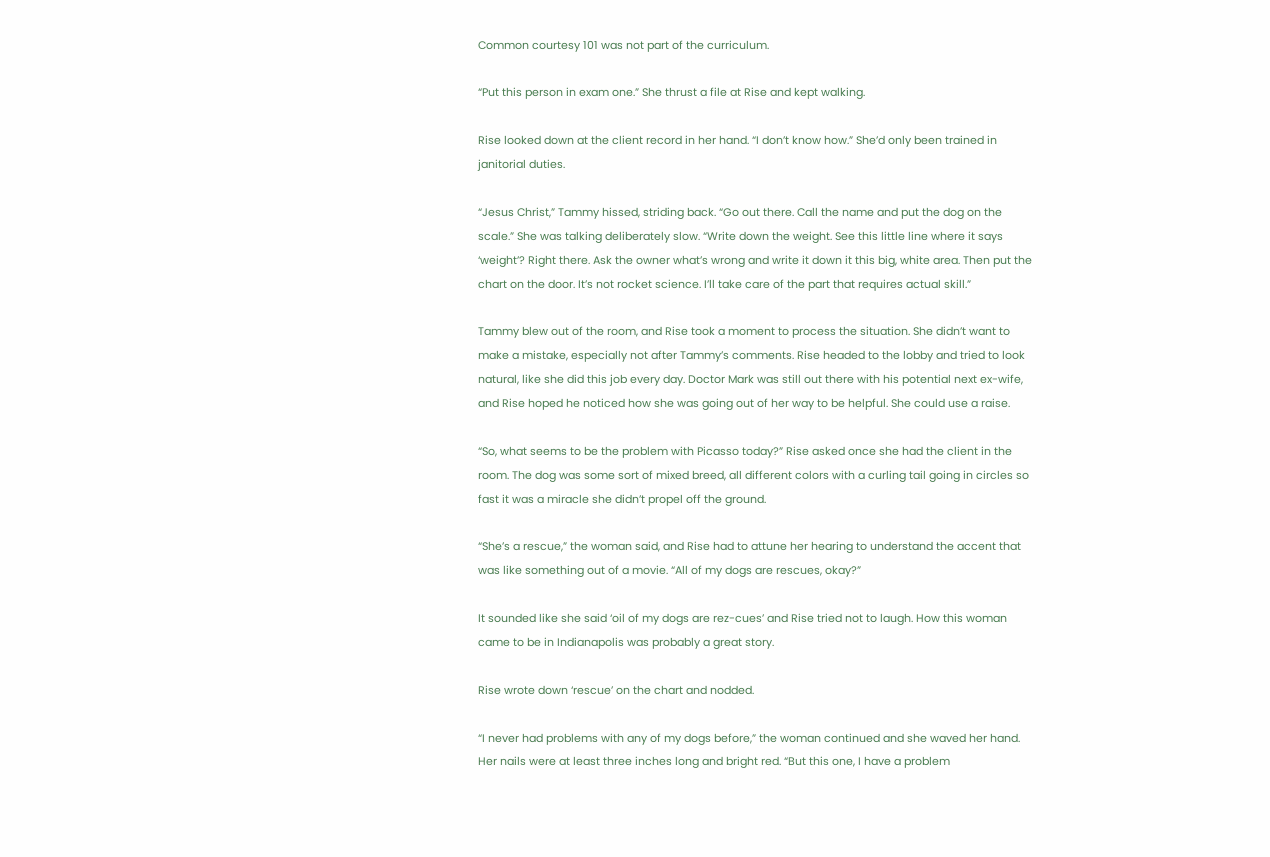Common courtesy 101 was not part of the curriculum.

“Put this person in exam one.” She thrust a file at Rise and kept walking.

Rise looked down at the client record in her hand. “I don’t know how.” She’d only been trained in janitorial duties.

“Jesus Christ,” Tammy hissed, striding back. “Go out there. Call the name and put the dog on the scale.” She was talking deliberately slow. “Write down the weight. See this little line where it says ‘weight’? Right there. Ask the owner what’s wrong and write it down it this big, white area. Then put the chart on the door. It’s not rocket science. I’ll take care of the part that requires actual skill.”

Tammy blew out of the room, and Rise took a moment to process the situation. She didn’t want to make a mistake, especially not after Tammy’s comments. Rise headed to the lobby and tried to look natural, like she did this job every day. Doctor Mark was still out there with his potential next ex-wife, and Rise hoped he noticed how she was going out of her way to be helpful. She could use a raise.

“So, what seems to be the problem with Picasso today?” Rise asked once she had the client in the room. The dog was some sort of mixed breed, all different colors with a curling tail going in circles so fast it was a miracle she didn’t propel off the ground.

“She’s a rescue,” the woman said, and Rise had to attune her hearing to understand the accent that was like something out of a movie. “All of my dogs are rescues, okay?”

It sounded like she said ‘oil of my dogs are rez-cues’ and Rise tried not to laugh. How this woman came to be in Indianapolis was probably a great story.

Rise wrote down ‘rescue’ on the chart and nodded.

“I never had problems with any of my dogs before,” the woman continued and she waved her hand. Her nails were at least three inches long and bright red. “But this one, I have a problem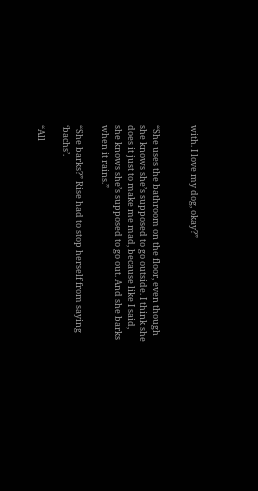with. I love my dog, okay?”


“She uses the bathroom on the floor, even though she knows she’s supposed to go outside. I think she does it just to make me mad, because like I said, she knows she’s supposed to go out. And she barks when it rains.”

“She barks?” Rise had to stop herself from saying ‘bachs’.

“All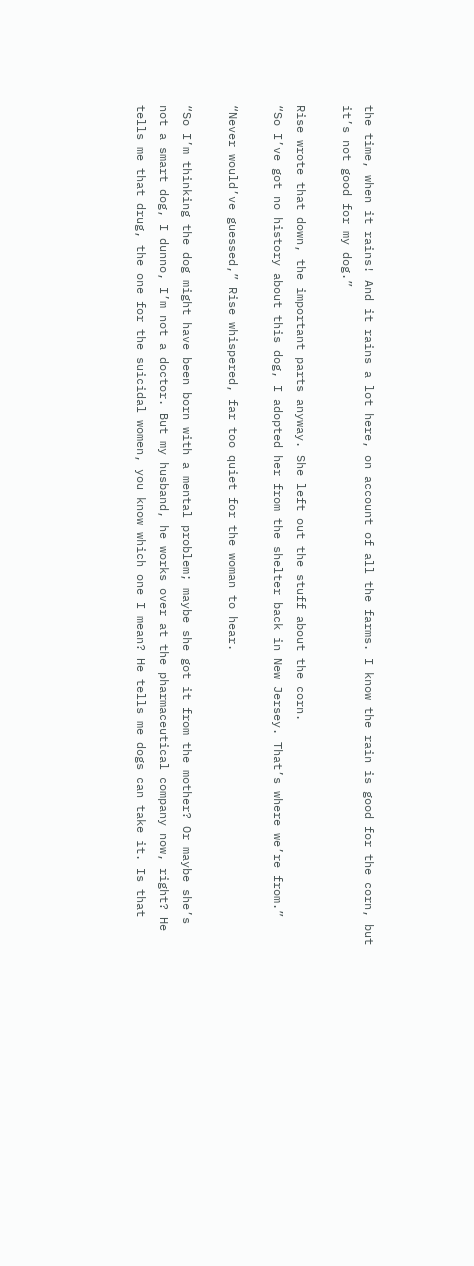the time, when it rains! And it rains a lot here, on account of all the farms. I know the rain is good for the corn, but it’s not good for my dog.”

Rise wrote that down, the important parts anyway. She left out the stuff about the corn.
“So I’ve got no history about this dog, I adopted her from the shelter back in New Jersey. That’s where we’re from.”

“Never would’ve guessed,” Rise whispered, far too quiet for the woman to hear.

“So I’m thinking the dog might have been born with a mental problem; maybe she got it from the mother? Or maybe she’s not a smart dog, I dunno, I’m not a doctor. But my husband, he works over at the pharmaceutical company now, right? He tells me that drug, the one for the suicidal women, you know which one I mean? He tells me dogs can take it. Is that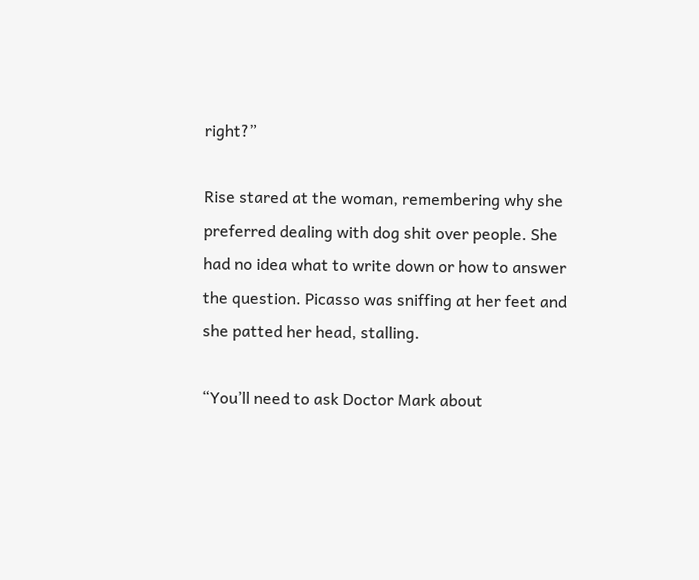right?”

Rise stared at the woman, remembering why she preferred dealing with dog shit over people. She had no idea what to write down or how to answer the question. Picasso was sniffing at her feet and she patted her head, stalling.

“You’ll need to ask Doctor Mark about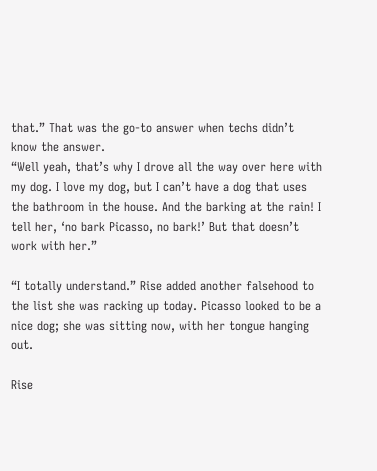that.” That was the go-to answer when techs didn’t know the answer.
“Well yeah, that’s why I drove all the way over here with my dog. I love my dog, but I can’t have a dog that uses the bathroom in the house. And the barking at the rain! I tell her, ‘no bark Picasso, no bark!’ But that doesn’t work with her.”

“I totally understand.” Rise added another falsehood to the list she was racking up today. Picasso looked to be a nice dog; she was sitting now, with her tongue hanging out.

Rise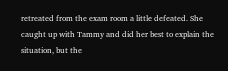retreated from the exam room a little defeated. She caught up with Tammy and did her best to explain the situation, but the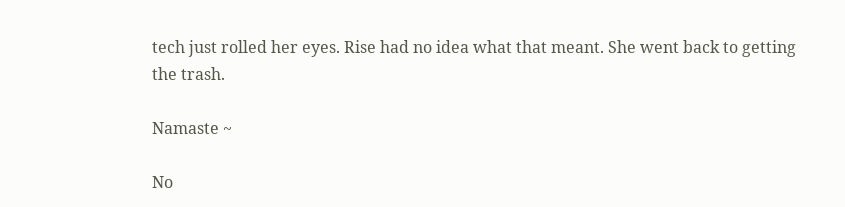tech just rolled her eyes. Rise had no idea what that meant. She went back to getting the trash.

Namaste ~

No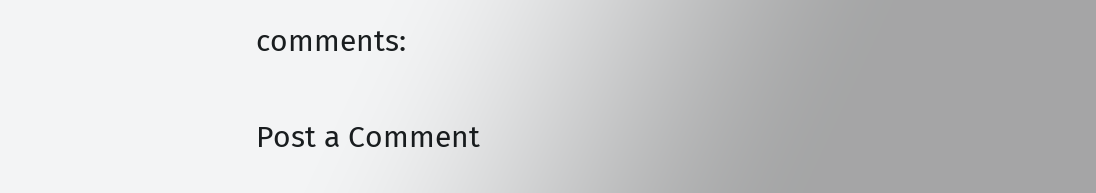comments:

Post a Comment